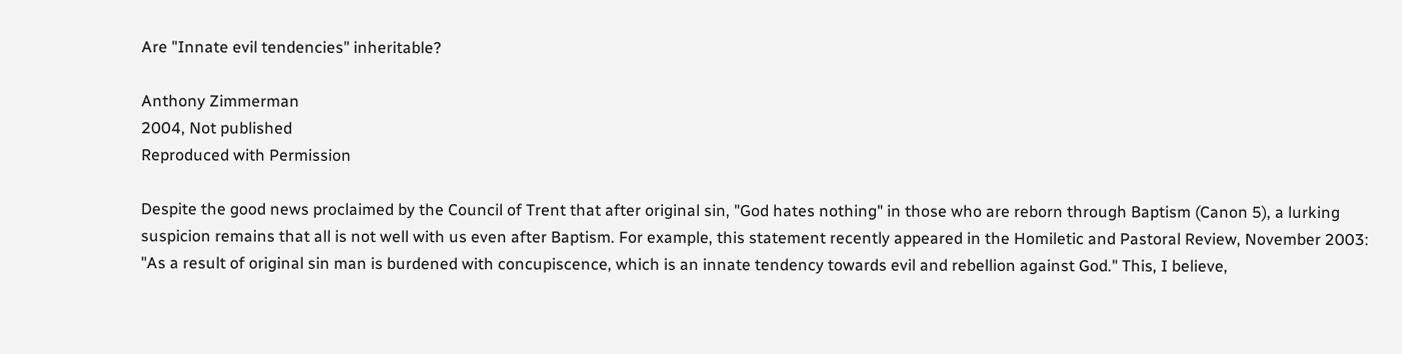Are "Innate evil tendencies" inheritable?

Anthony Zimmerman
2004, Not published
Reproduced with Permission

Despite the good news proclaimed by the Council of Trent that after original sin, "God hates nothing" in those who are reborn through Baptism (Canon 5), a lurking suspicion remains that all is not well with us even after Baptism. For example, this statement recently appeared in the Homiletic and Pastoral Review, November 2003: "As a result of original sin man is burdened with concupiscence, which is an innate tendency towards evil and rebellion against God." This, I believe,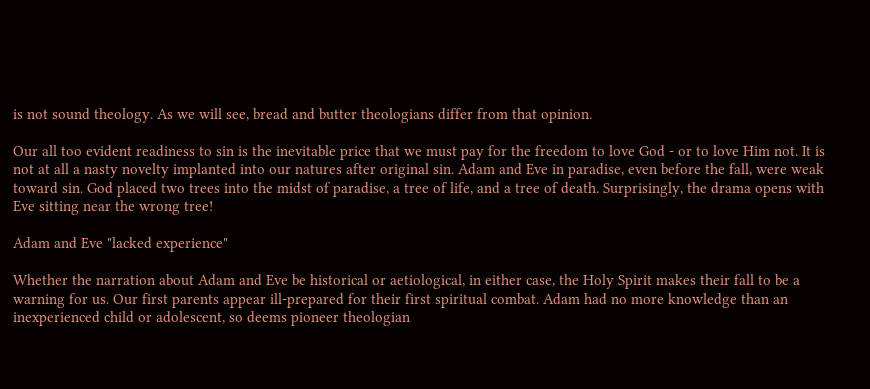is not sound theology. As we will see, bread and butter theologians differ from that opinion.

Our all too evident readiness to sin is the inevitable price that we must pay for the freedom to love God - or to love Him not. It is not at all a nasty novelty implanted into our natures after original sin. Adam and Eve in paradise, even before the fall, were weak toward sin. God placed two trees into the midst of paradise, a tree of life, and a tree of death. Surprisingly, the drama opens with Eve sitting near the wrong tree!

Adam and Eve "lacked experience"

Whether the narration about Adam and Eve be historical or aetiological, in either case, the Holy Spirit makes their fall to be a warning for us. Our first parents appear ill-prepared for their first spiritual combat. Adam had no more knowledge than an inexperienced child or adolescent, so deems pioneer theologian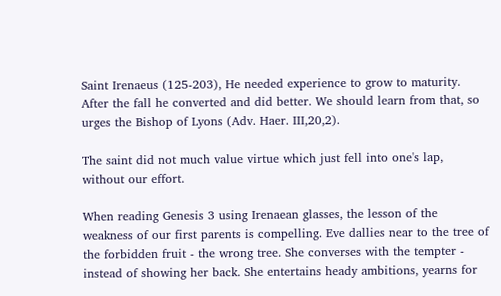Saint Irenaeus (125-203), He needed experience to grow to maturity. After the fall he converted and did better. We should learn from that, so urges the Bishop of Lyons (Adv. Haer. III,20,2).

The saint did not much value virtue which just fell into one's lap, without our effort.

When reading Genesis 3 using Irenaean glasses, the lesson of the weakness of our first parents is compelling. Eve dallies near to the tree of the forbidden fruit - the wrong tree. She converses with the tempter - instead of showing her back. She entertains heady ambitions, yearns for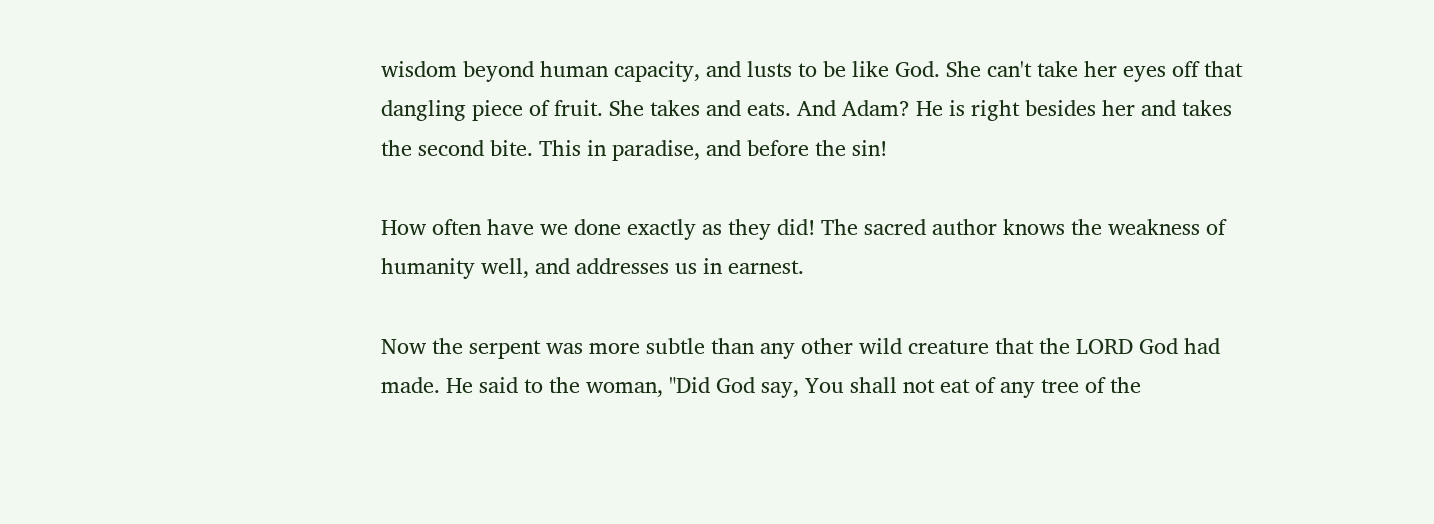wisdom beyond human capacity, and lusts to be like God. She can't take her eyes off that dangling piece of fruit. She takes and eats. And Adam? He is right besides her and takes the second bite. This in paradise, and before the sin!

How often have we done exactly as they did! The sacred author knows the weakness of humanity well, and addresses us in earnest.

Now the serpent was more subtle than any other wild creature that the LORD God had made. He said to the woman, "Did God say, You shall not eat of any tree of the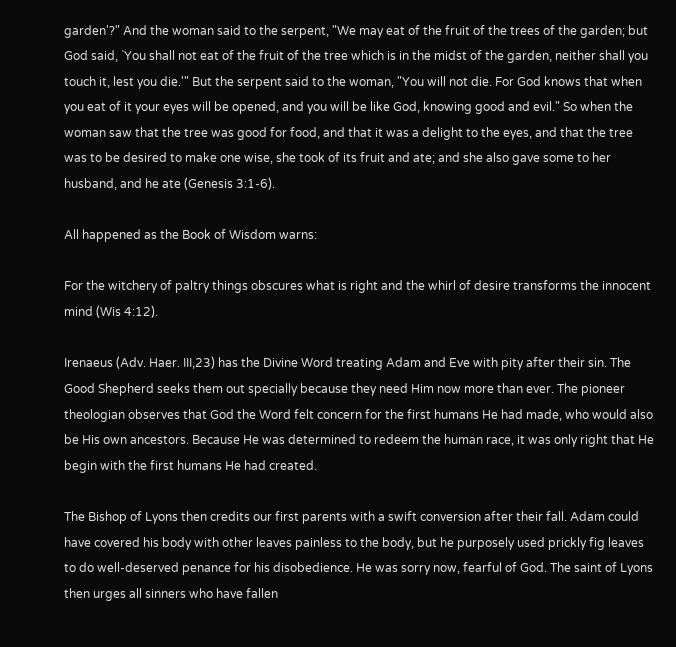garden'?" And the woman said to the serpent, "We may eat of the fruit of the trees of the garden; but God said, `You shall not eat of the fruit of the tree which is in the midst of the garden, neither shall you touch it, lest you die.'" But the serpent said to the woman, "You will not die. For God knows that when you eat of it your eyes will be opened, and you will be like God, knowing good and evil." So when the woman saw that the tree was good for food, and that it was a delight to the eyes, and that the tree was to be desired to make one wise, she took of its fruit and ate; and she also gave some to her husband, and he ate (Genesis 3:1-6).

All happened as the Book of Wisdom warns:

For the witchery of paltry things obscures what is right and the whirl of desire transforms the innocent mind (Wis 4:12).

Irenaeus (Adv. Haer. III,23) has the Divine Word treating Adam and Eve with pity after their sin. The Good Shepherd seeks them out specially because they need Him now more than ever. The pioneer theologian observes that God the Word felt concern for the first humans He had made, who would also be His own ancestors. Because He was determined to redeem the human race, it was only right that He begin with the first humans He had created.

The Bishop of Lyons then credits our first parents with a swift conversion after their fall. Adam could have covered his body with other leaves painless to the body, but he purposely used prickly fig leaves to do well-deserved penance for his disobedience. He was sorry now, fearful of God. The saint of Lyons then urges all sinners who have fallen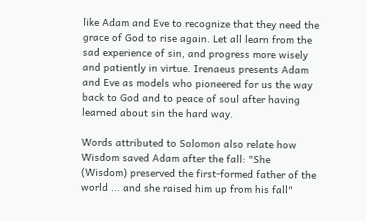like Adam and Eve to recognize that they need the grace of God to rise again. Let all learn from the sad experience of sin, and progress more wisely and patiently in virtue. Irenaeus presents Adam and Eve as models who pioneered for us the way back to God and to peace of soul after having learned about sin the hard way.

Words attributed to Solomon also relate how Wisdom saved Adam after the fall: "She (Wisdom) preserved the first-formed father of the world ... and she raised him up from his fall"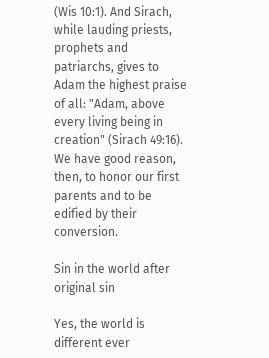(Wis 10:1). And Sirach, while lauding priests, prophets and patriarchs, gives to Adam the highest praise of all: "Adam, above every living being in creation" (Sirach 49:16). We have good reason, then, to honor our first parents and to be edified by their conversion.

Sin in the world after original sin

Yes, the world is different ever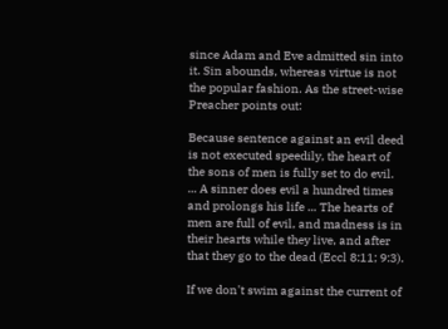since Adam and Eve admitted sin into it. Sin abounds, whereas virtue is not the popular fashion. As the street-wise Preacher points out:

Because sentence against an evil deed is not executed speedily, the heart of the sons of men is fully set to do evil. ... A sinner does evil a hundred times and prolongs his life ... The hearts of men are full of evil, and madness is in their hearts while they live, and after that they go to the dead (Eccl 8:11; 9:3).

If we don't swim against the current of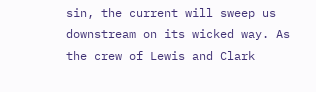sin, the current will sweep us downstream on its wicked way. As the crew of Lewis and Clark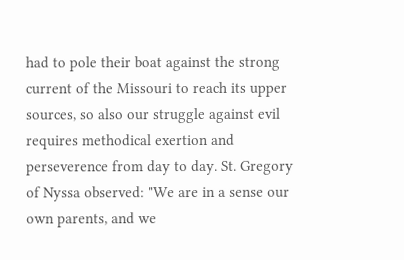had to pole their boat against the strong current of the Missouri to reach its upper sources, so also our struggle against evil requires methodical exertion and perseverence from day to day. St. Gregory of Nyssa observed: "We are in a sense our own parents, and we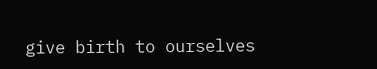give birth to ourselves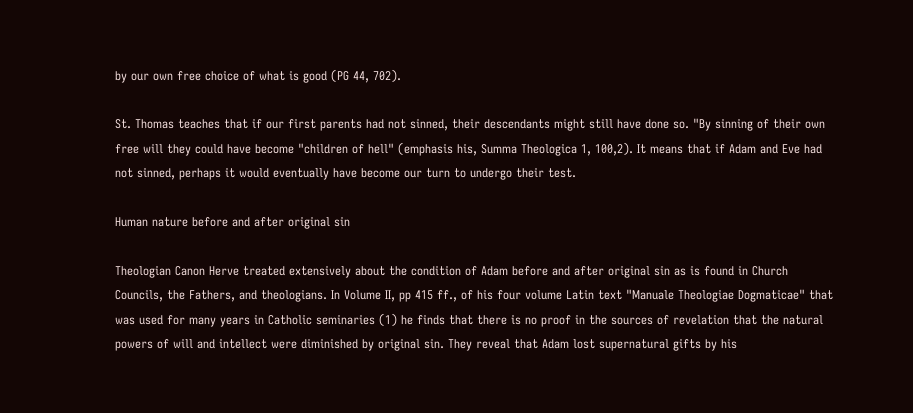by our own free choice of what is good (PG 44, 702).

St. Thomas teaches that if our first parents had not sinned, their descendants might still have done so. "By sinning of their own free will they could have become "children of hell" (emphasis his, Summa Theologica 1, 100,2). It means that if Adam and Eve had not sinned, perhaps it would eventually have become our turn to undergo their test.

Human nature before and after original sin

Theologian Canon Herve treated extensively about the condition of Adam before and after original sin as is found in Church Councils, the Fathers, and theologians. In Volume II, pp 415 ff., of his four volume Latin text "Manuale Theologiae Dogmaticae" that was used for many years in Catholic seminaries (1) he finds that there is no proof in the sources of revelation that the natural powers of will and intellect were diminished by original sin. They reveal that Adam lost supernatural gifts by his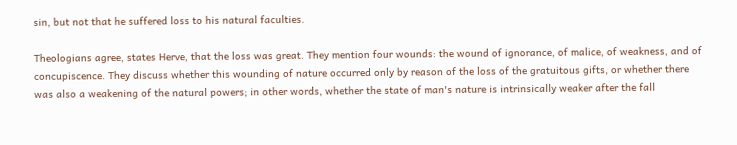sin, but not that he suffered loss to his natural faculties.

Theologians agree, states Herve, that the loss was great. They mention four wounds: the wound of ignorance, of malice, of weakness, and of concupiscence. They discuss whether this wounding of nature occurred only by reason of the loss of the gratuitous gifts, or whether there was also a weakening of the natural powers; in other words, whether the state of man's nature is intrinsically weaker after the fall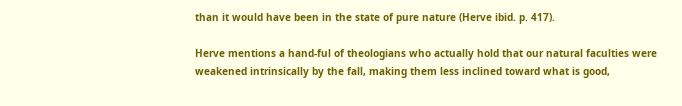than it would have been in the state of pure nature (Herve ibid. p. 417).

Herve mentions a hand-ful of theologians who actually hold that our natural faculties were weakened intrinsically by the fall, making them less inclined toward what is good,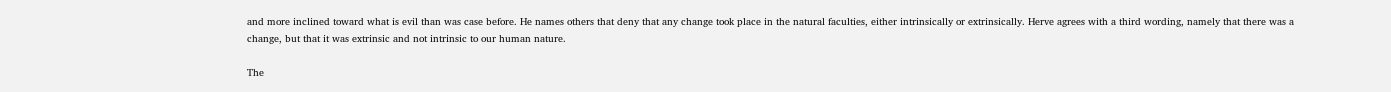and more inclined toward what is evil than was case before. He names others that deny that any change took place in the natural faculties, either intrinsically or extrinsically. Herve agrees with a third wording, namely that there was a change, but that it was extrinsic and not intrinsic to our human nature.

The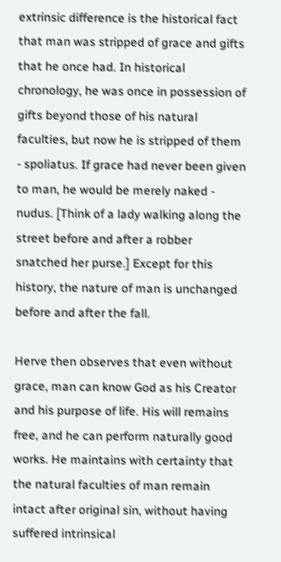extrinsic difference is the historical fact that man was stripped of grace and gifts that he once had. In historical chronology, he was once in possession of gifts beyond those of his natural faculties, but now he is stripped of them - spoliatus. If grace had never been given to man, he would be merely naked - nudus. [Think of a lady walking along the street before and after a robber snatched her purse.] Except for this history, the nature of man is unchanged before and after the fall.

Herve then observes that even without grace, man can know God as his Creator and his purpose of life. His will remains free, and he can perform naturally good works. He maintains with certainty that the natural faculties of man remain intact after original sin, without having suffered intrinsical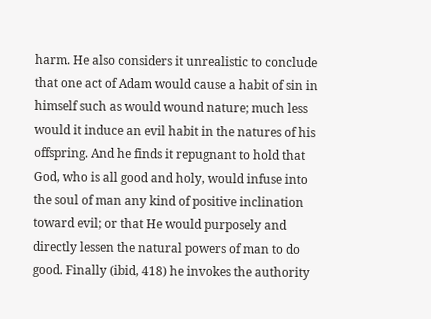harm. He also considers it unrealistic to conclude that one act of Adam would cause a habit of sin in himself such as would wound nature; much less would it induce an evil habit in the natures of his offspring. And he finds it repugnant to hold that God, who is all good and holy, would infuse into the soul of man any kind of positive inclination toward evil; or that He would purposely and directly lessen the natural powers of man to do good. Finally (ibid, 418) he invokes the authority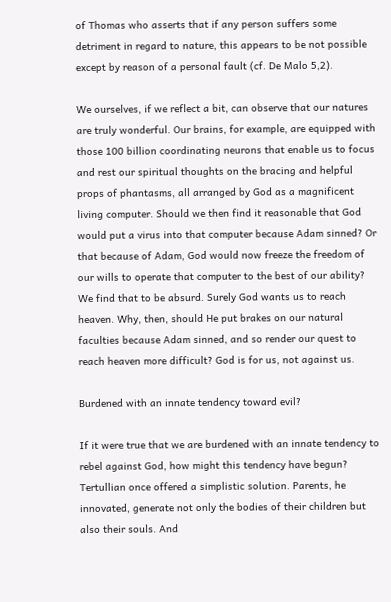of Thomas who asserts that if any person suffers some detriment in regard to nature, this appears to be not possible except by reason of a personal fault (cf. De Malo 5,2).

We ourselves, if we reflect a bit, can observe that our natures are truly wonderful. Our brains, for example, are equipped with those 100 billion coordinating neurons that enable us to focus and rest our spiritual thoughts on the bracing and helpful props of phantasms, all arranged by God as a magnificent living computer. Should we then find it reasonable that God would put a virus into that computer because Adam sinned? Or that because of Adam, God would now freeze the freedom of our wills to operate that computer to the best of our ability? We find that to be absurd. Surely God wants us to reach heaven. Why, then, should He put brakes on our natural faculties because Adam sinned, and so render our quest to reach heaven more difficult? God is for us, not against us.

Burdened with an innate tendency toward evil?

If it were true that we are burdened with an innate tendency to rebel against God, how might this tendency have begun? Tertullian once offered a simplistic solution. Parents, he innovated, generate not only the bodies of their children but also their souls. And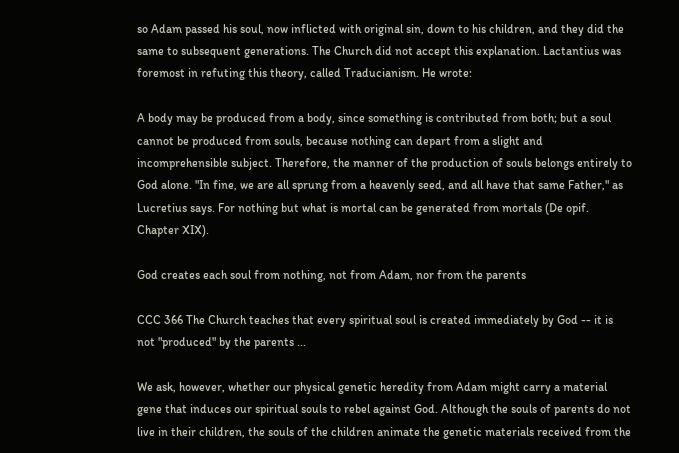so Adam passed his soul, now inflicted with original sin, down to his children, and they did the same to subsequent generations. The Church did not accept this explanation. Lactantius was foremost in refuting this theory, called Traducianism. He wrote:

A body may be produced from a body, since something is contributed from both; but a soul cannot be produced from souls, because nothing can depart from a slight and incomprehensible subject. Therefore, the manner of the production of souls belongs entirely to God alone. "In fine, we are all sprung from a heavenly seed, and all have that same Father," as Lucretius says. For nothing but what is mortal can be generated from mortals (De opif. Chapter XIX).

God creates each soul from nothing, not from Adam, nor from the parents

CCC 366 The Church teaches that every spiritual soul is created immediately by God -- it is not "produced" by the parents ...

We ask, however, whether our physical genetic heredity from Adam might carry a material gene that induces our spiritual souls to rebel against God. Although the souls of parents do not live in their children, the souls of the children animate the genetic materials received from the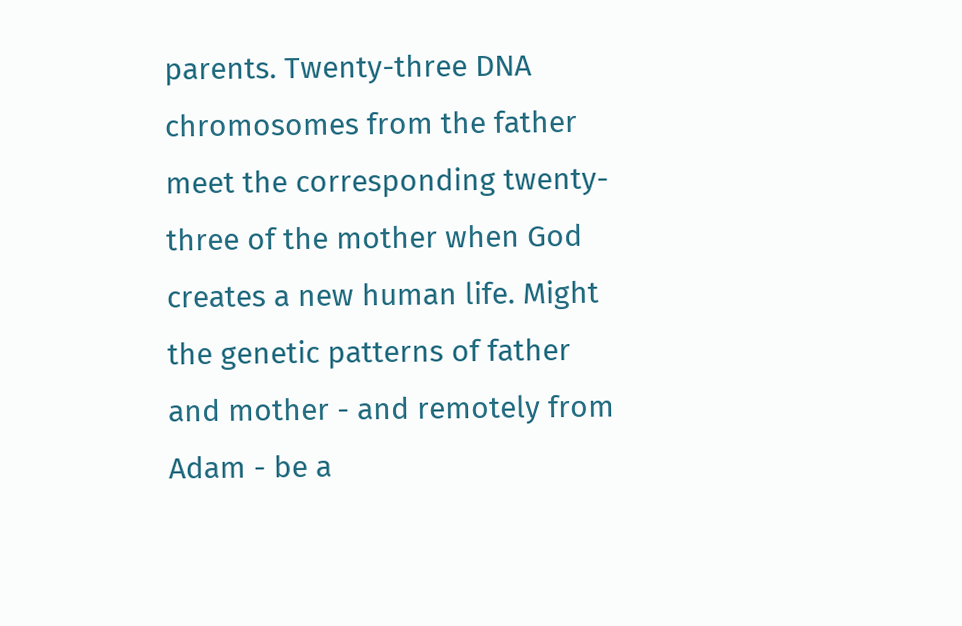parents. Twenty-three DNA chromosomes from the father meet the corresponding twenty-three of the mother when God creates a new human life. Might the genetic patterns of father and mother - and remotely from Adam - be a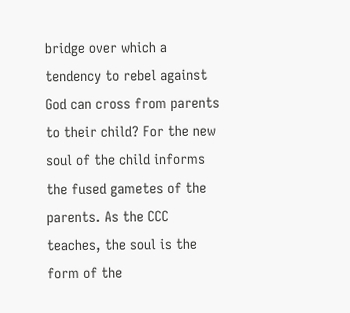bridge over which a tendency to rebel against God can cross from parents to their child? For the new soul of the child informs the fused gametes of the parents. As the CCC teaches, the soul is the form of the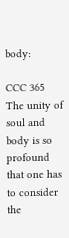body:

CCC 365 The unity of soul and body is so profound that one has to consider the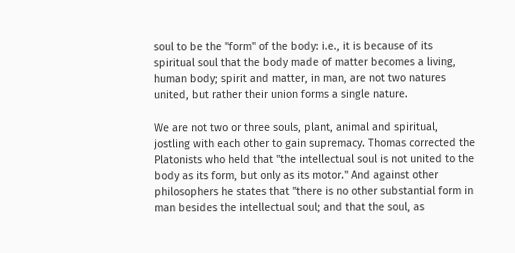soul to be the "form" of the body: i.e., it is because of its spiritual soul that the body made of matter becomes a living, human body; spirit and matter, in man, are not two natures united, but rather their union forms a single nature.

We are not two or three souls, plant, animal and spiritual, jostling with each other to gain supremacy. Thomas corrected the Platonists who held that "the intellectual soul is not united to the body as its form, but only as its motor." And against other philosophers he states that "there is no other substantial form in man besides the intellectual soul; and that the soul, as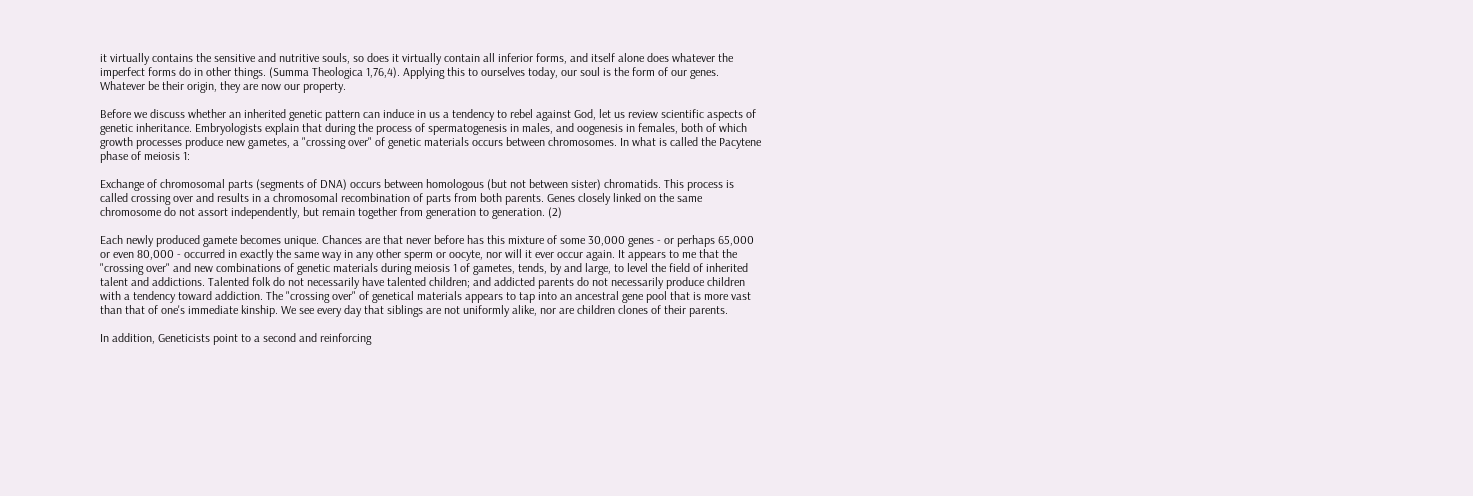it virtually contains the sensitive and nutritive souls, so does it virtually contain all inferior forms, and itself alone does whatever the imperfect forms do in other things. (Summa Theologica 1,76,4). Applying this to ourselves today, our soul is the form of our genes. Whatever be their origin, they are now our property.

Before we discuss whether an inherited genetic pattern can induce in us a tendency to rebel against God, let us review scientific aspects of genetic inheritance. Embryologists explain that during the process of spermatogenesis in males, and oogenesis in females, both of which growth processes produce new gametes, a "crossing over" of genetic materials occurs between chromosomes. In what is called the Pacytene phase of meiosis 1:

Exchange of chromosomal parts (segments of DNA) occurs between homologous (but not between sister) chromatids. This process is called crossing over and results in a chromosomal recombination of parts from both parents. Genes closely linked on the same chromosome do not assort independently, but remain together from generation to generation. (2)

Each newly produced gamete becomes unique. Chances are that never before has this mixture of some 30,000 genes - or perhaps 65,000 or even 80,000 - occurred in exactly the same way in any other sperm or oocyte, nor will it ever occur again. It appears to me that the "crossing over" and new combinations of genetic materials during meiosis 1 of gametes, tends, by and large, to level the field of inherited talent and addictions. Talented folk do not necessarily have talented children; and addicted parents do not necessarily produce children with a tendency toward addiction. The "crossing over" of genetical materials appears to tap into an ancestral gene pool that is more vast than that of one's immediate kinship. We see every day that siblings are not uniformly alike, nor are children clones of their parents.

In addition, Geneticists point to a second and reinforcing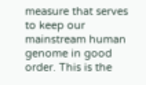measure that serves to keep our mainstream human genome in good order. This is the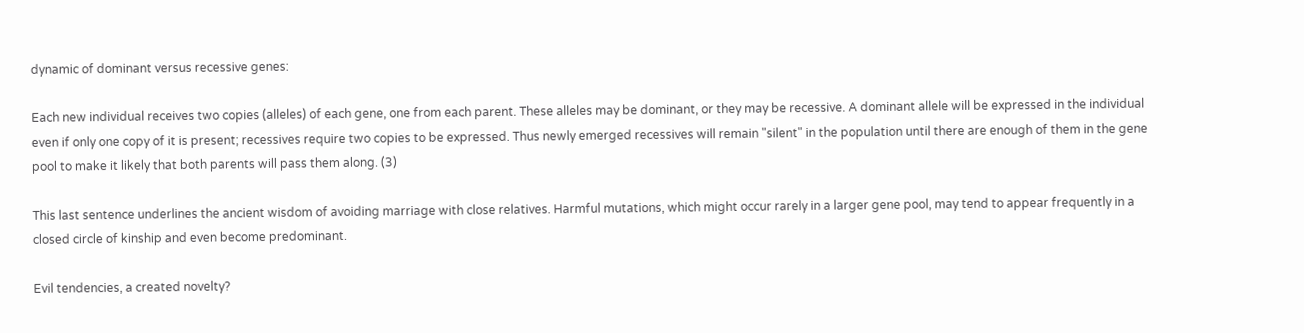dynamic of dominant versus recessive genes:

Each new individual receives two copies (alleles) of each gene, one from each parent. These alleles may be dominant, or they may be recessive. A dominant allele will be expressed in the individual even if only one copy of it is present; recessives require two copies to be expressed. Thus newly emerged recessives will remain "silent" in the population until there are enough of them in the gene pool to make it likely that both parents will pass them along. (3)

This last sentence underlines the ancient wisdom of avoiding marriage with close relatives. Harmful mutations, which might occur rarely in a larger gene pool, may tend to appear frequently in a closed circle of kinship and even become predominant.

Evil tendencies, a created novelty?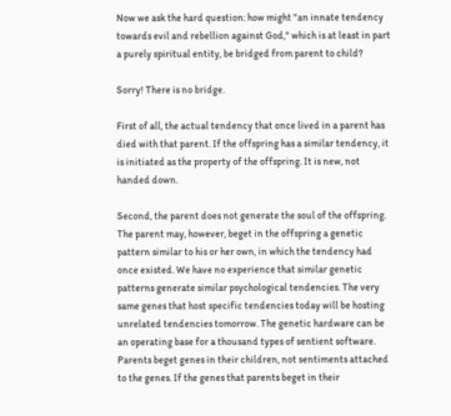Now we ask the hard question: how might "an innate tendency towards evil and rebellion against God," which is at least in part a purely spiritual entity, be bridged from parent to child?

Sorry! There is no bridge.

First of all, the actual tendency that once lived in a parent has died with that parent. If the offspring has a similar tendency, it is initiated as the property of the offspring. It is new, not handed down.

Second, the parent does not generate the soul of the offspring. The parent may, however, beget in the offspring a genetic pattern similar to his or her own, in which the tendency had once existed. We have no experience that similar genetic patterns generate similar psychological tendencies. The very same genes that host specific tendencies today will be hosting unrelated tendencies tomorrow. The genetic hardware can be an operating base for a thousand types of sentient software. Parents beget genes in their children, not sentiments attached to the genes. If the genes that parents beget in their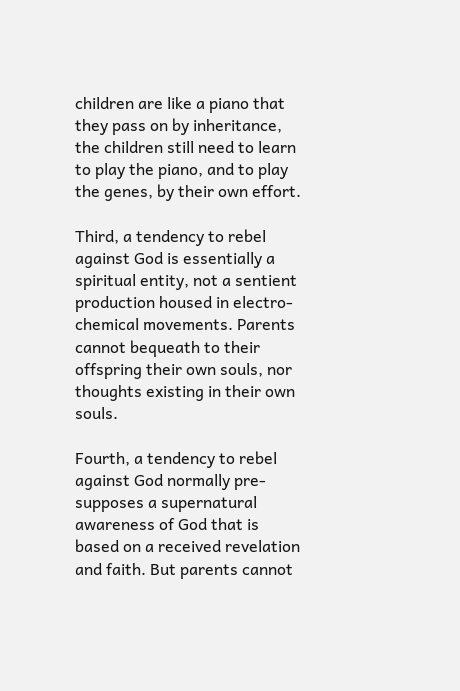children are like a piano that they pass on by inheritance, the children still need to learn to play the piano, and to play the genes, by their own effort.

Third, a tendency to rebel against God is essentially a spiritual entity, not a sentient production housed in electro-chemical movements. Parents cannot bequeath to their offspring their own souls, nor thoughts existing in their own souls.

Fourth, a tendency to rebel against God normally pre-supposes a supernatural awareness of God that is based on a received revelation and faith. But parents cannot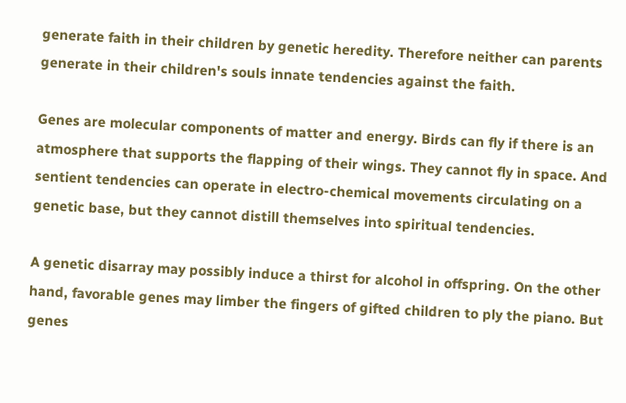generate faith in their children by genetic heredity. Therefore neither can parents generate in their children's souls innate tendencies against the faith.

Genes are molecular components of matter and energy. Birds can fly if there is an atmosphere that supports the flapping of their wings. They cannot fly in space. And sentient tendencies can operate in electro-chemical movements circulating on a genetic base, but they cannot distill themselves into spiritual tendencies.

A genetic disarray may possibly induce a thirst for alcohol in offspring. On the other hand, favorable genes may limber the fingers of gifted children to ply the piano. But genes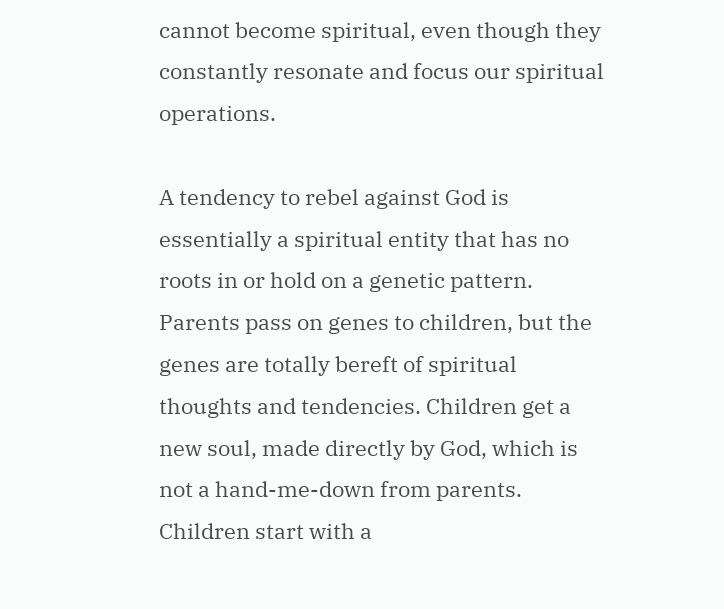cannot become spiritual, even though they constantly resonate and focus our spiritual operations.

A tendency to rebel against God is essentially a spiritual entity that has no roots in or hold on a genetic pattern. Parents pass on genes to children, but the genes are totally bereft of spiritual thoughts and tendencies. Children get a new soul, made directly by God, which is not a hand-me-down from parents. Children start with a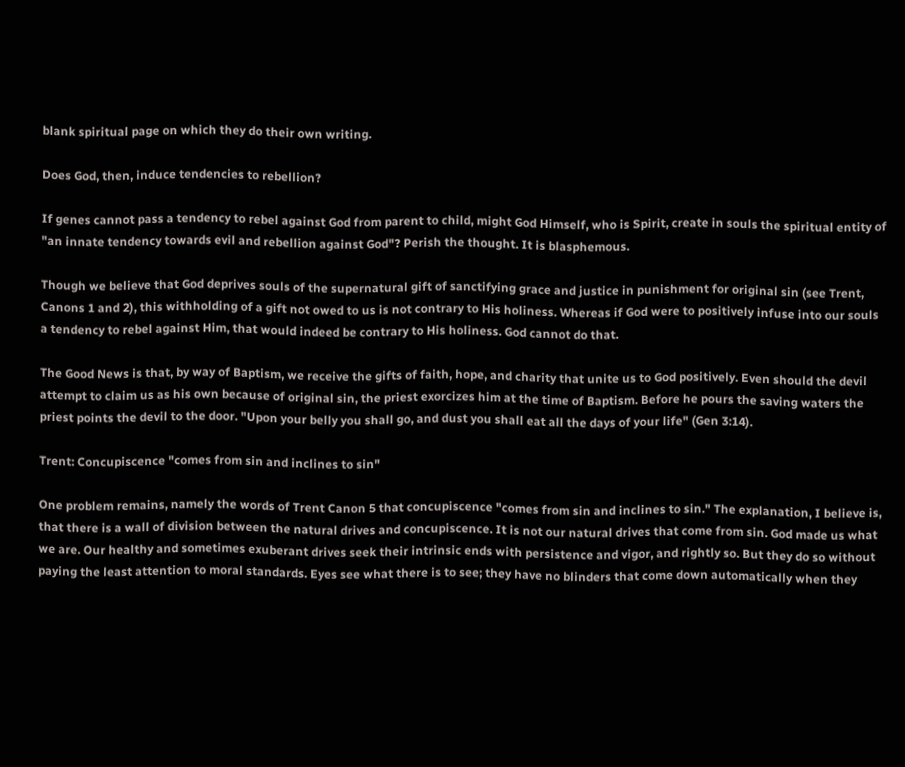blank spiritual page on which they do their own writing.

Does God, then, induce tendencies to rebellion?

If genes cannot pass a tendency to rebel against God from parent to child, might God Himself, who is Spirit, create in souls the spiritual entity of "an innate tendency towards evil and rebellion against God"? Perish the thought. It is blasphemous.

Though we believe that God deprives souls of the supernatural gift of sanctifying grace and justice in punishment for original sin (see Trent, Canons 1 and 2), this withholding of a gift not owed to us is not contrary to His holiness. Whereas if God were to positively infuse into our souls a tendency to rebel against Him, that would indeed be contrary to His holiness. God cannot do that.

The Good News is that, by way of Baptism, we receive the gifts of faith, hope, and charity that unite us to God positively. Even should the devil attempt to claim us as his own because of original sin, the priest exorcizes him at the time of Baptism. Before he pours the saving waters the priest points the devil to the door. "Upon your belly you shall go, and dust you shall eat all the days of your life" (Gen 3:14).

Trent: Concupiscence "comes from sin and inclines to sin"

One problem remains, namely the words of Trent Canon 5 that concupiscence "comes from sin and inclines to sin." The explanation, I believe is, that there is a wall of division between the natural drives and concupiscence. It is not our natural drives that come from sin. God made us what we are. Our healthy and sometimes exuberant drives seek their intrinsic ends with persistence and vigor, and rightly so. But they do so without paying the least attention to moral standards. Eyes see what there is to see; they have no blinders that come down automatically when they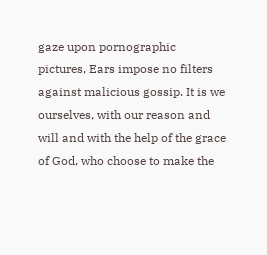gaze upon pornographic pictures, Ears impose no filters against malicious gossip. It is we ourselves, with our reason and will and with the help of the grace of God, who choose to make the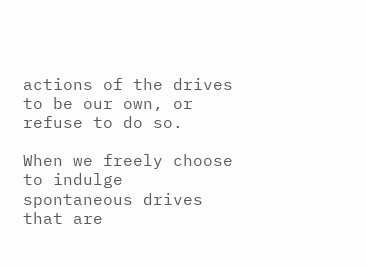actions of the drives to be our own, or refuse to do so.

When we freely choose to indulge spontaneous drives that are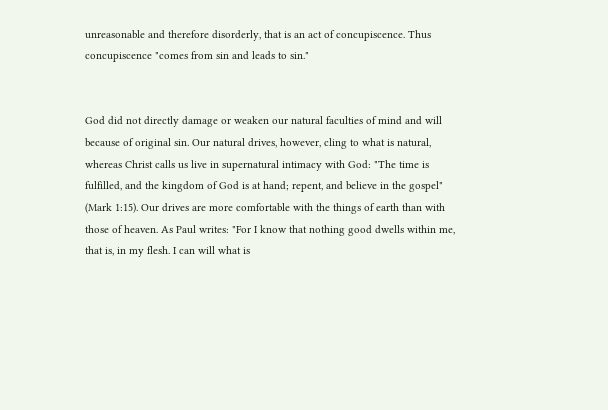unreasonable and therefore disorderly, that is an act of concupiscence. Thus concupiscence "comes from sin and leads to sin."


God did not directly damage or weaken our natural faculties of mind and will because of original sin. Our natural drives, however, cling to what is natural, whereas Christ calls us live in supernatural intimacy with God: "The time is fulfilled, and the kingdom of God is at hand; repent, and believe in the gospel" (Mark 1:15). Our drives are more comfortable with the things of earth than with those of heaven. As Paul writes: "For I know that nothing good dwells within me, that is, in my flesh. I can will what is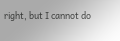right, but I cannot do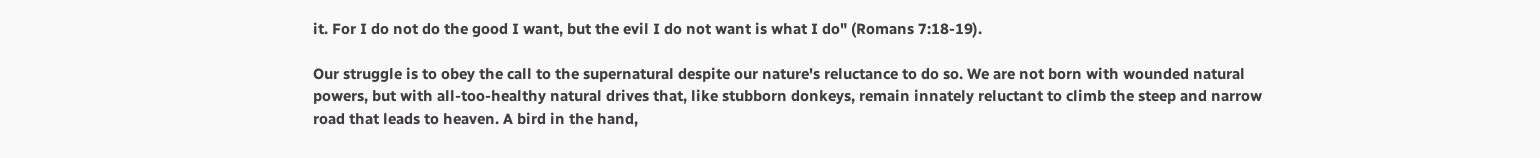it. For I do not do the good I want, but the evil I do not want is what I do" (Romans 7:18-19).

Our struggle is to obey the call to the supernatural despite our nature's reluctance to do so. We are not born with wounded natural powers, but with all-too-healthy natural drives that, like stubborn donkeys, remain innately reluctant to climb the steep and narrow road that leads to heaven. A bird in the hand,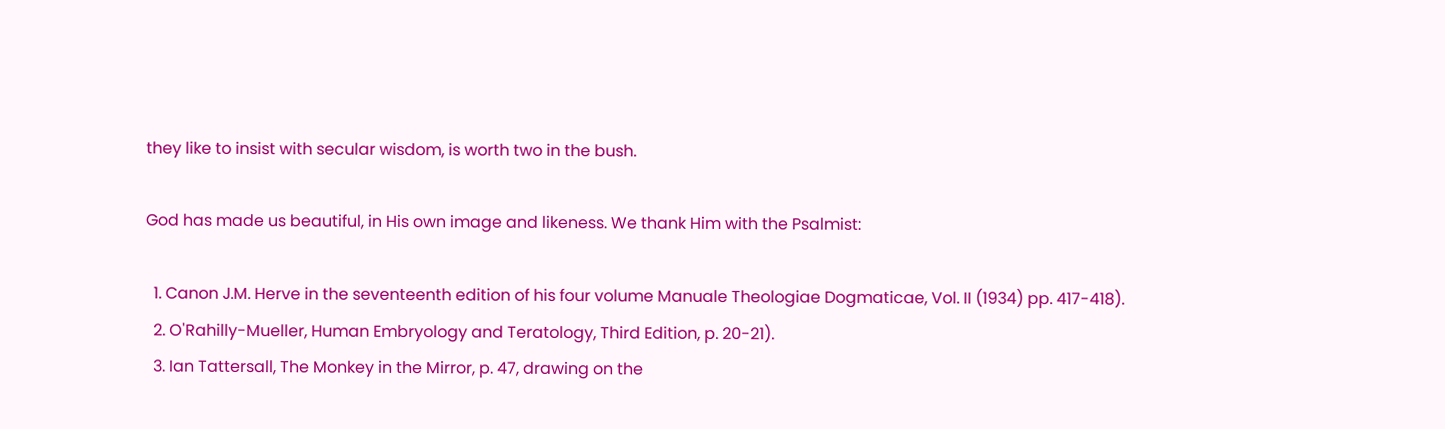they like to insist with secular wisdom, is worth two in the bush.

God has made us beautiful, in His own image and likeness. We thank Him with the Psalmist:

  1. Canon J.M. Herve in the seventeenth edition of his four volume Manuale Theologiae Dogmaticae, Vol. II (1934) pp. 417-418).
  2. O'Rahilly-Mueller, Human Embryology and Teratology, Third Edition, p. 20-21).
  3. Ian Tattersall, The Monkey in the Mirror, p. 47, drawing on the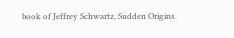book of Jeffrey Schwartz, Sudden Origins.